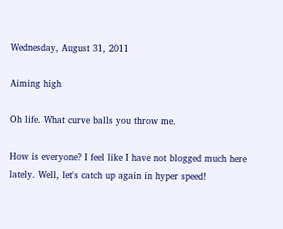Wednesday, August 31, 2011

Aiming high

Oh life. What curve balls you throw me.

How is everyone? I feel like I have not blogged much here lately. Well, let's catch up again in hyper speed!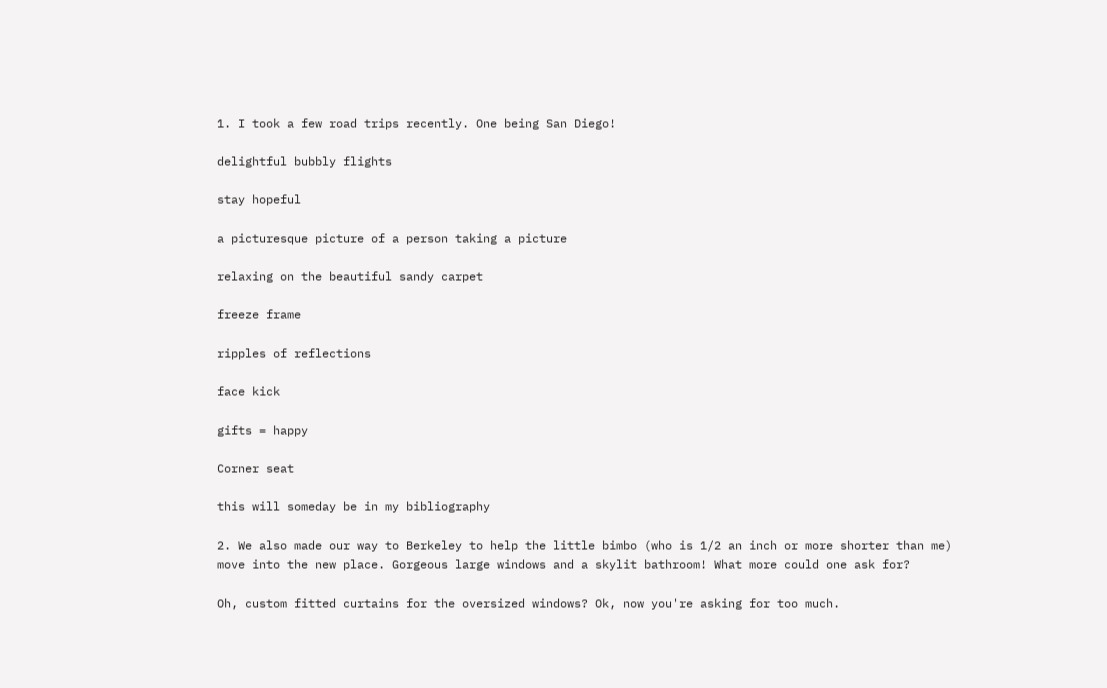1. I took a few road trips recently. One being San Diego!

delightful bubbly flights

stay hopeful

a picturesque picture of a person taking a picture

relaxing on the beautiful sandy carpet

freeze frame

ripples of reflections

face kick

gifts = happy

Corner seat

this will someday be in my bibliography

2. We also made our way to Berkeley to help the little bimbo (who is 1/2 an inch or more shorter than me) move into the new place. Gorgeous large windows and a skylit bathroom! What more could one ask for?

Oh, custom fitted curtains for the oversized windows? Ok, now you're asking for too much.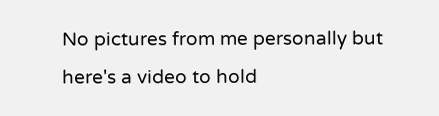No pictures from me personally but here's a video to hold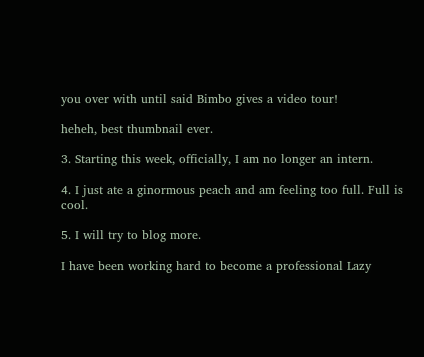you over with until said Bimbo gives a video tour!

heheh, best thumbnail ever.

3. Starting this week, officially, I am no longer an intern.

4. I just ate a ginormous peach and am feeling too full. Full is cool.

5. I will try to blog more.

I have been working hard to become a professional Lazy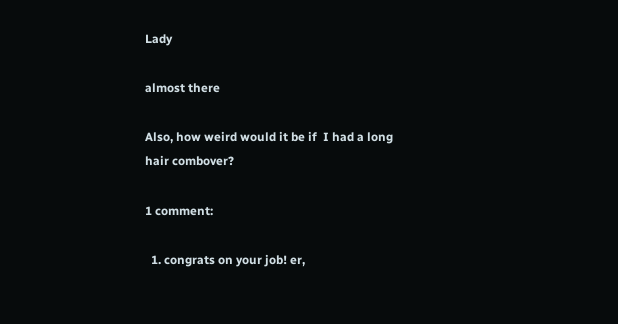Lady

almost there

Also, how weird would it be if  I had a long hair combover?

1 comment:

  1. congrats on your job! er,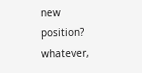new position? whatever,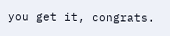you get it, congrats.